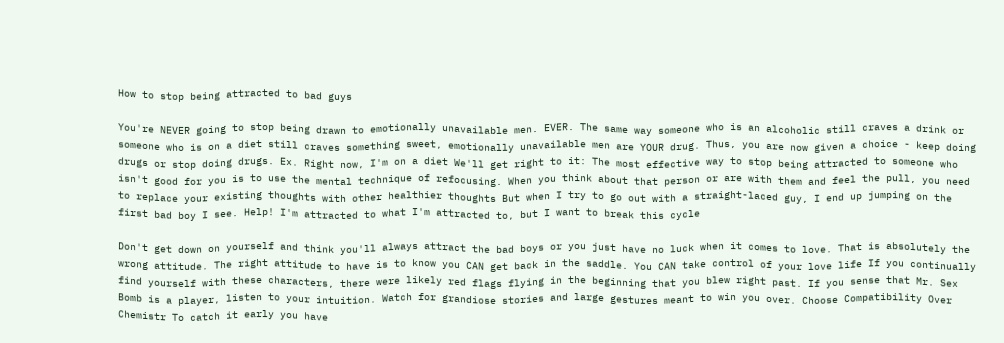How to stop being attracted to bad guys

You're NEVER going to stop being drawn to emotionally unavailable men. EVER. The same way someone who is an alcoholic still craves a drink or someone who is on a diet still craves something sweet, emotionally unavailable men are YOUR drug. Thus, you are now given a choice - keep doing drugs or stop doing drugs. Ex. Right now, I'm on a diet We'll get right to it: The most effective way to stop being attracted to someone who isn't good for you is to use the mental technique of refocusing. When you think about that person or are with them and feel the pull, you need to replace your existing thoughts with other healthier thoughts But when I try to go out with a straight-laced guy, I end up jumping on the first bad boy I see. Help! I'm attracted to what I'm attracted to, but I want to break this cycle

Don't get down on yourself and think you'll always attract the bad boys or you just have no luck when it comes to love. That is absolutely the wrong attitude. The right attitude to have is to know you CAN get back in the saddle. You CAN take control of your love life If you continually find yourself with these characters, there were likely red flags flying in the beginning that you blew right past. If you sense that Mr. Sex Bomb is a player, listen to your intuition. Watch for grandiose stories and large gestures meant to win you over. Choose Compatibility Over Chemistr To catch it early you have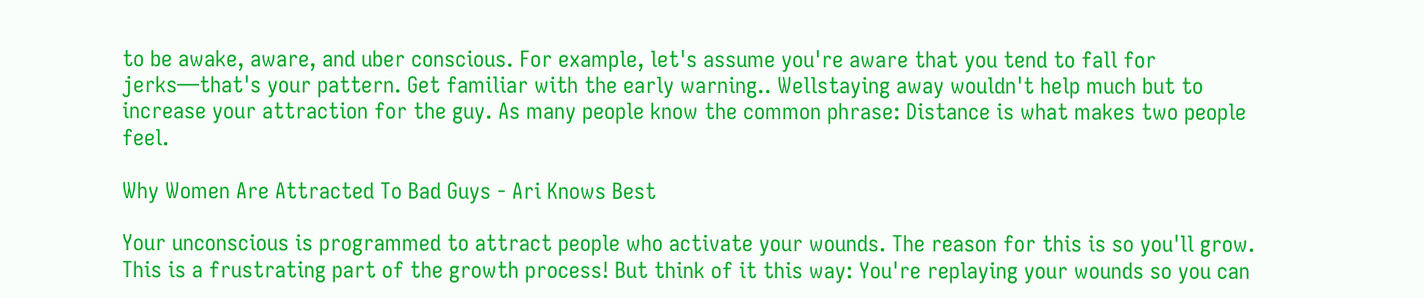to be awake, aware, and uber conscious. For example, let's assume you're aware that you tend to fall for jerks—that's your pattern. Get familiar with the early warning.. Wellstaying away wouldn't help much but to increase your attraction for the guy. As many people know the common phrase: Distance is what makes two people feel.

Why Women Are Attracted To Bad Guys - Ari Knows Best

Your unconscious is programmed to attract people who activate your wounds. The reason for this is so you'll grow. This is a frustrating part of the growth process! But think of it this way: You're replaying your wounds so you can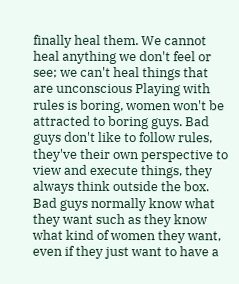finally heal them. We cannot heal anything we don't feel or see; we can't heal things that are unconscious Playing with rules is boring, women won't be attracted to boring guys. Bad guys don't like to follow rules, they've their own perspective to view and execute things, they always think outside the box. Bad guys normally know what they want such as they know what kind of women they want, even if they just want to have a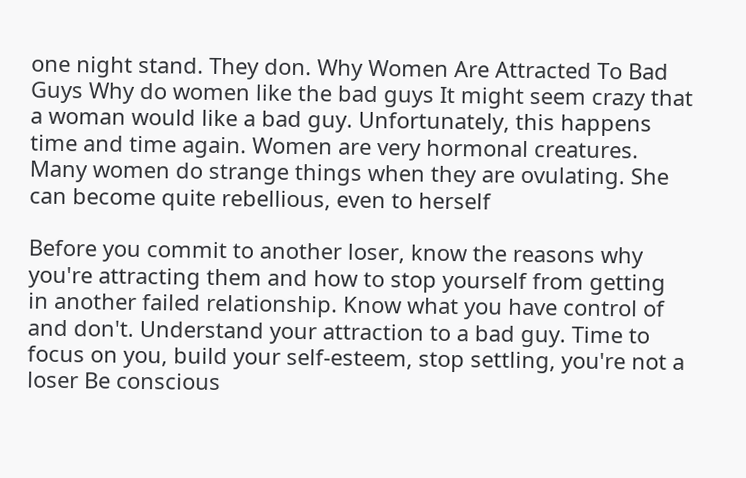one night stand. They don. Why Women Are Attracted To Bad Guys Why do women like the bad guys It might seem crazy that a woman would like a bad guy. Unfortunately, this happens time and time again. Women are very hormonal creatures. Many women do strange things when they are ovulating. She can become quite rebellious, even to herself

Before you commit to another loser, know the reasons why you're attracting them and how to stop yourself from getting in another failed relationship. Know what you have control of and don't. Understand your attraction to a bad guy. Time to focus on you, build your self-esteem, stop settling, you're not a loser Be conscious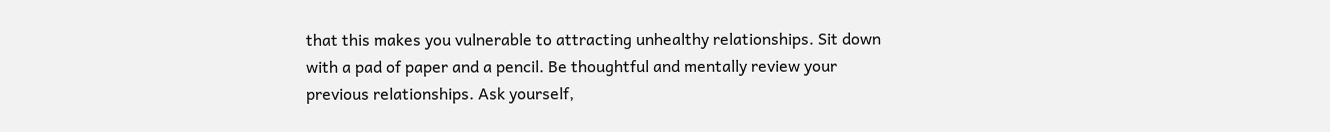that this makes you vulnerable to attracting unhealthy relationships. Sit down with a pad of paper and a pencil. Be thoughtful and mentally review your previous relationships. Ask yourself,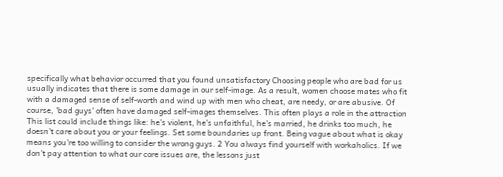specifically what behavior occurred that you found unsatisfactory Choosing people who are bad for us usually indicates that there is some damage in our self-image. As a result, women choose mates who fit with a damaged sense of self-worth and wind up with men who cheat, are needy, or are abusive. Of course, 'bad guys' often have damaged self-images themselves. This often plays a role in the attraction This list could include things like: he's violent, he's unfaithful, he's married, he drinks too much, he doesn't care about you or your feelings. Set some boundaries up front. Being vague about what is okay means you're too willing to consider the wrong guys. 2 You always find yourself with workaholics. If we don't pay attention to what our core issues are, the lessons just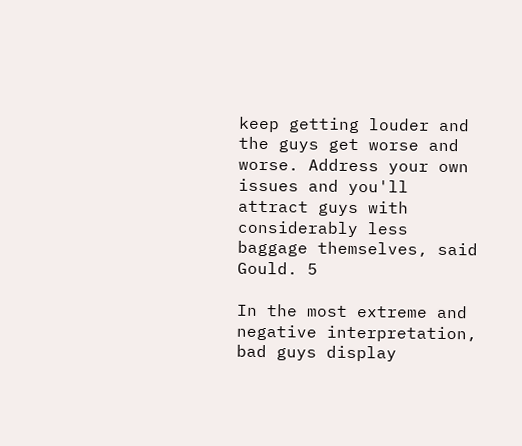keep getting louder and the guys get worse and worse. Address your own issues and you'll attract guys with considerably less baggage themselves, said Gould. 5

In the most extreme and negative interpretation, bad guys display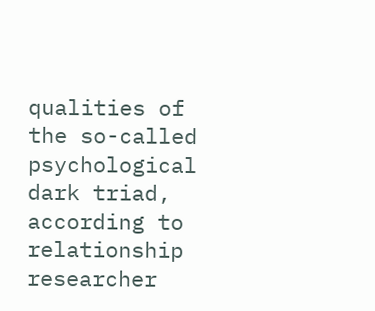qualities of the so-called psychological dark triad, according to relationship researcher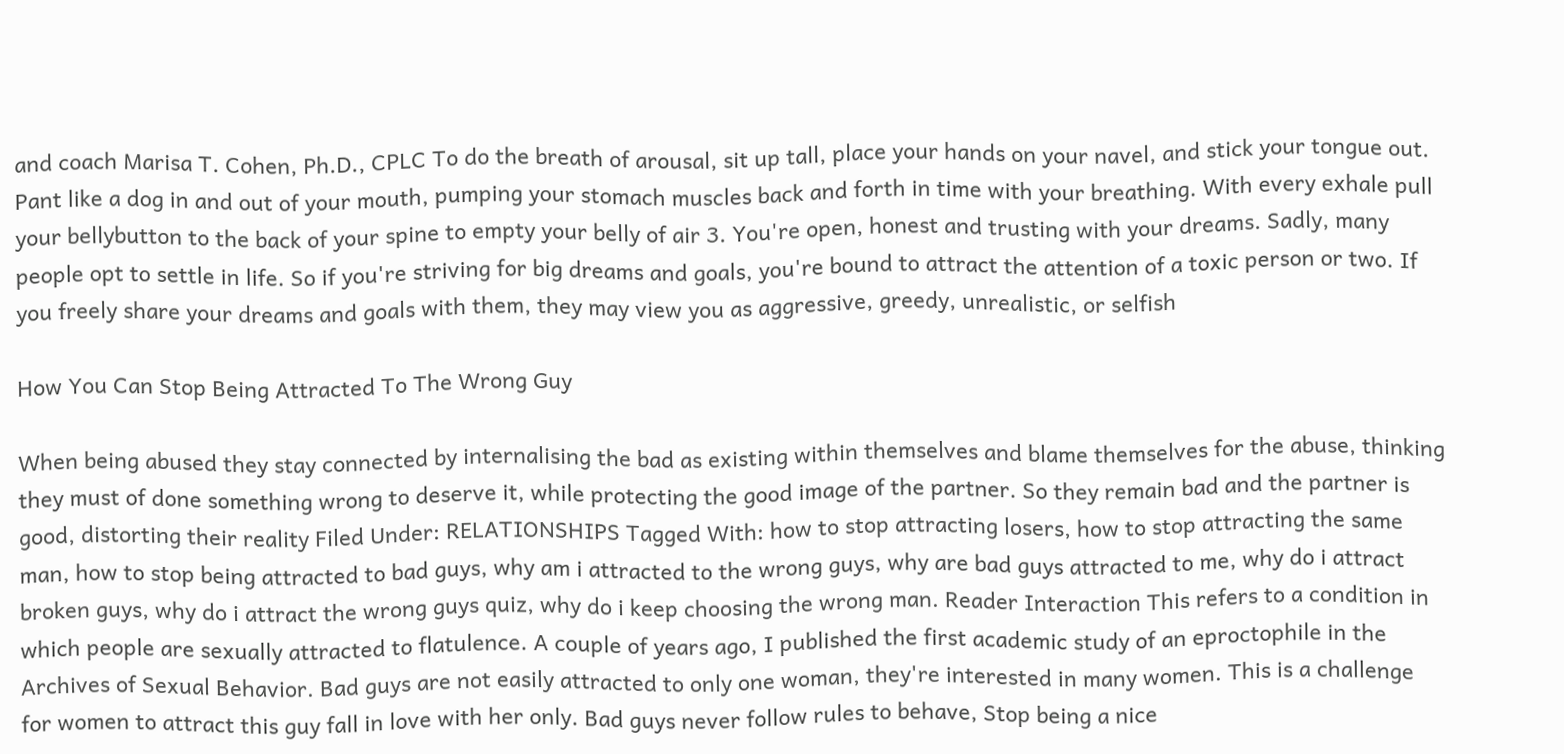and coach Marisa T. Cohen, Ph.D., CPLC To do the breath of arousal, sit up tall, place your hands on your navel, and stick your tongue out. Pant like a dog in and out of your mouth, pumping your stomach muscles back and forth in time with your breathing. With every exhale pull your bellybutton to the back of your spine to empty your belly of air 3. You're open, honest and trusting with your dreams. Sadly, many people opt to settle in life. So if you're striving for big dreams and goals, you're bound to attract the attention of a toxic person or two. If you freely share your dreams and goals with them, they may view you as aggressive, greedy, unrealistic, or selfish

How You Can Stop Being Attracted To The Wrong Guy

When being abused they stay connected by internalising the bad as existing within themselves and blame themselves for the abuse, thinking they must of done something wrong to deserve it, while protecting the good image of the partner. So they remain bad and the partner is good, distorting their reality Filed Under: RELATIONSHIPS Tagged With: how to stop attracting losers, how to stop attracting the same man, how to stop being attracted to bad guys, why am i attracted to the wrong guys, why are bad guys attracted to me, why do i attract broken guys, why do i attract the wrong guys quiz, why do i keep choosing the wrong man. Reader Interaction This refers to a condition in which people are sexually attracted to flatulence. A couple of years ago, I published the first academic study of an eproctophile in the Archives of Sexual Behavior. Bad guys are not easily attracted to only one woman, they're interested in many women. This is a challenge for women to attract this guy fall in love with her only. Bad guys never follow rules to behave, Stop being a nice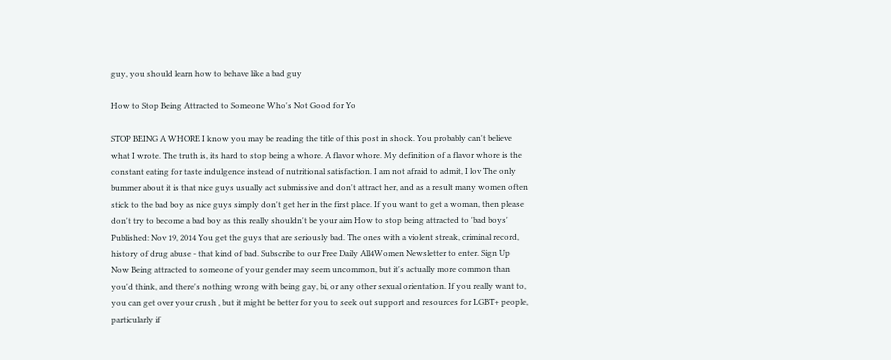guy, you should learn how to behave like a bad guy

How to Stop Being Attracted to Someone Who's Not Good for Yo

STOP BEING A WHORE I know you may be reading the title of this post in shock. You probably can't believe what I wrote. The truth is, its hard to stop being a whore. A flavor whore. My definition of a flavor whore is the constant eating for taste indulgence instead of nutritional satisfaction. I am not afraid to admit, I lov The only bummer about it is that nice guys usually act submissive and don't attract her, and as a result many women often stick to the bad boy as nice guys simply don't get her in the first place. If you want to get a woman, then please don't try to become a bad boy as this really shouldn't be your aim How to stop being attracted to 'bad boys' Published: Nov 19, 2014 You get the guys that are seriously bad. The ones with a violent streak, criminal record, history of drug abuse - that kind of bad. Subscribe to our Free Daily All4Women Newsletter to enter. Sign Up Now Being attracted to someone of your gender may seem uncommon, but it's actually more common than you'd think, and there's nothing wrong with being gay, bi, or any other sexual orientation. If you really want to, you can get over your crush , but it might be better for you to seek out support and resources for LGBT+ people, particularly if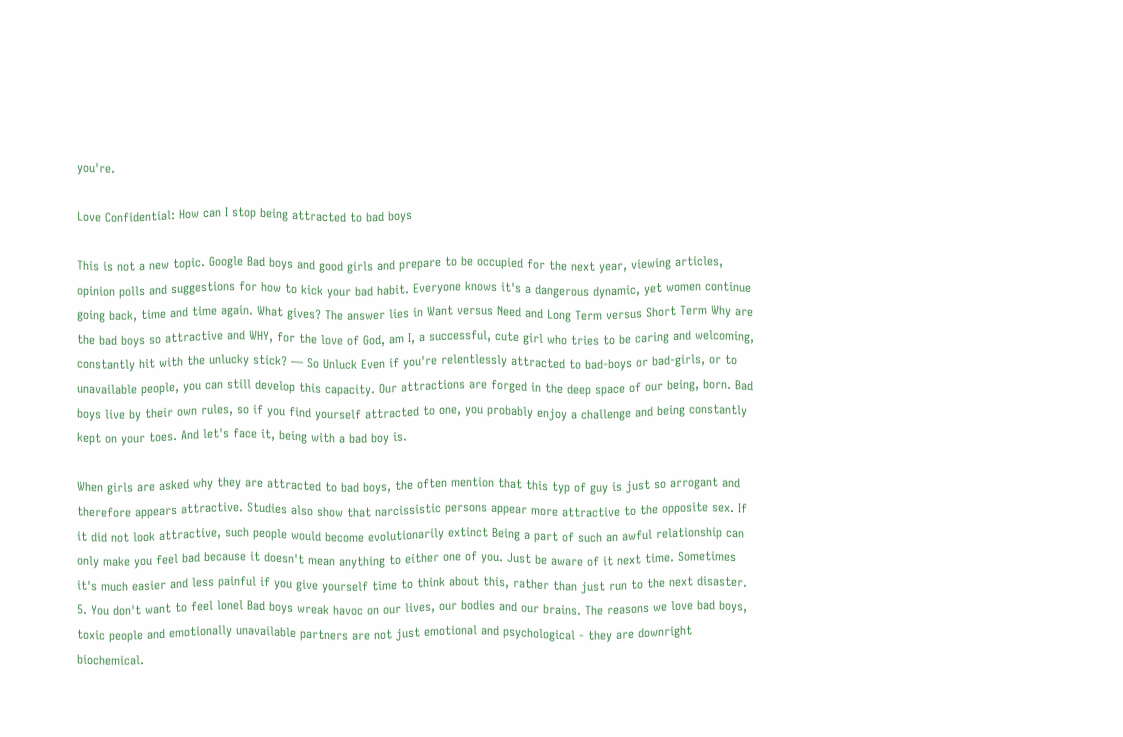you're.

Love Confidential: How can I stop being attracted to bad boys

This is not a new topic. Google Bad boys and good girls and prepare to be occupied for the next year, viewing articles, opinion polls and suggestions for how to kick your bad habit. Everyone knows it's a dangerous dynamic, yet women continue going back, time and time again. What gives? The answer lies in Want versus Need and Long Term versus Short Term Why are the bad boys so attractive and WHY, for the love of God, am I, a successful, cute girl who tries to be caring and welcoming, constantly hit with the unlucky stick? — So Unluck Even if you're relentlessly attracted to bad-boys or bad-girls, or to unavailable people, you can still develop this capacity. Our attractions are forged in the deep space of our being, born. Bad boys live by their own rules, so if you find yourself attracted to one, you probably enjoy a challenge and being constantly kept on your toes. And let's face it, being with a bad boy is.

When girls are asked why they are attracted to bad boys, the often mention that this typ of guy is just so arrogant and therefore appears attractive. Studies also show that narcissistic persons appear more attractive to the opposite sex. If it did not look attractive, such people would become evolutionarily extinct Being a part of such an awful relationship can only make you feel bad because it doesn't mean anything to either one of you. Just be aware of it next time. Sometimes it's much easier and less painful if you give yourself time to think about this, rather than just run to the next disaster. 5. You don't want to feel lonel Bad boys wreak havoc on our lives, our bodies and our brains. The reasons we love bad boys, toxic people and emotionally unavailable partners are not just emotional and psychological - they are downright biochemical.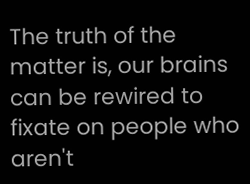The truth of the matter is, our brains can be rewired to fixate on people who aren't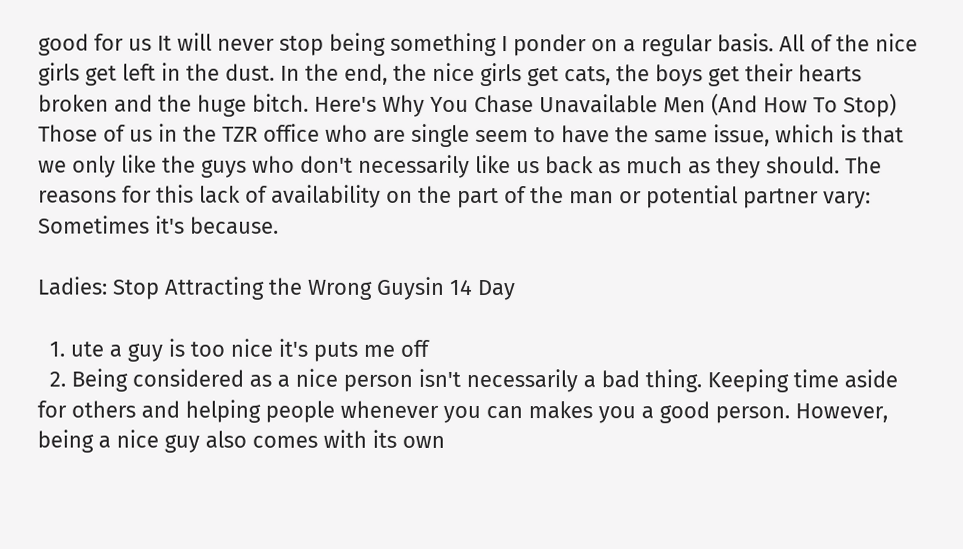good for us It will never stop being something I ponder on a regular basis. All of the nice girls get left in the dust. In the end, the nice girls get cats, the boys get their hearts broken and the huge bitch. Here's Why You Chase Unavailable Men (And How To Stop) Those of us in the TZR office who are single seem to have the same issue, which is that we only like the guys who don't necessarily like us back as much as they should. The reasons for this lack of availability on the part of the man or potential partner vary: Sometimes it's because.

Ladies: Stop Attracting the Wrong Guysin 14 Day

  1. ute a guy is too nice it's puts me off
  2. Being considered as a nice person isn't necessarily a bad thing. Keeping time aside for others and helping people whenever you can makes you a good person. However, being a nice guy also comes with its own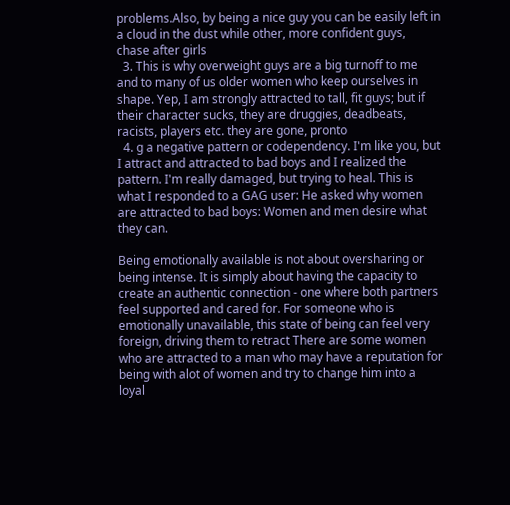problems.Also, by being a nice guy you can be easily left in a cloud in the dust while other, more confident guys, chase after girls
  3. This is why overweight guys are a big turnoff to me and to many of us older women who keep ourselves in shape. Yep, I am strongly attracted to tall, fit guys; but if their character sucks, they are druggies, deadbeats, racists, players etc. they are gone, pronto
  4. g a negative pattern or codependency. I'm like you, but I attract and attracted to bad boys and I realized the pattern. I'm really damaged, but trying to heal. This is what I responded to a GAG user: He asked why women are attracted to bad boys: Women and men desire what they can.

Being emotionally available is not about oversharing or being intense. It is simply about having the capacity to create an authentic connection - one where both partners feel supported and cared for. For someone who is emotionally unavailable, this state of being can feel very foreign, driving them to retract There are some women who are attracted to a man who may have a reputation for being with alot of women and try to change him into a loyal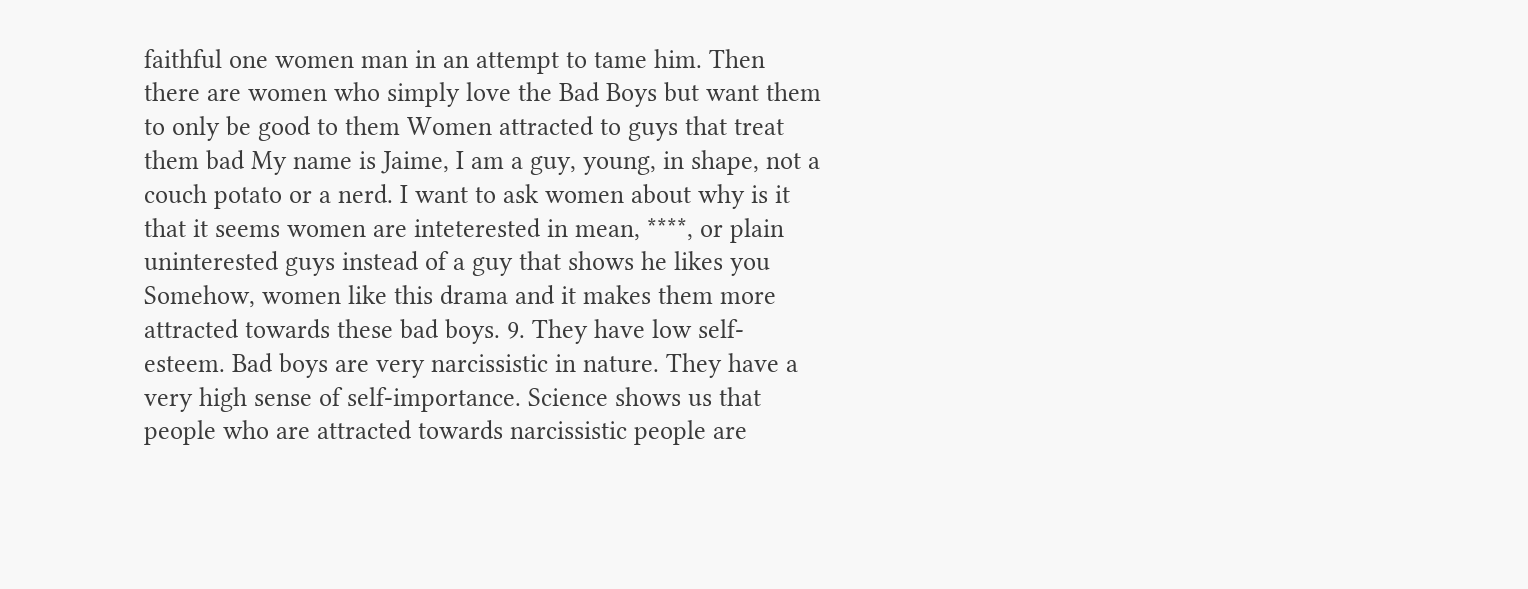faithful one women man in an attempt to tame him. Then there are women who simply love the Bad Boys but want them to only be good to them Women attracted to guys that treat them bad My name is Jaime, I am a guy, young, in shape, not a couch potato or a nerd. I want to ask women about why is it that it seems women are inteterested in mean, ****, or plain uninterested guys instead of a guy that shows he likes you Somehow, women like this drama and it makes them more attracted towards these bad boys. 9. They have low self-esteem. Bad boys are very narcissistic in nature. They have a very high sense of self-importance. Science shows us that people who are attracted towards narcissistic people are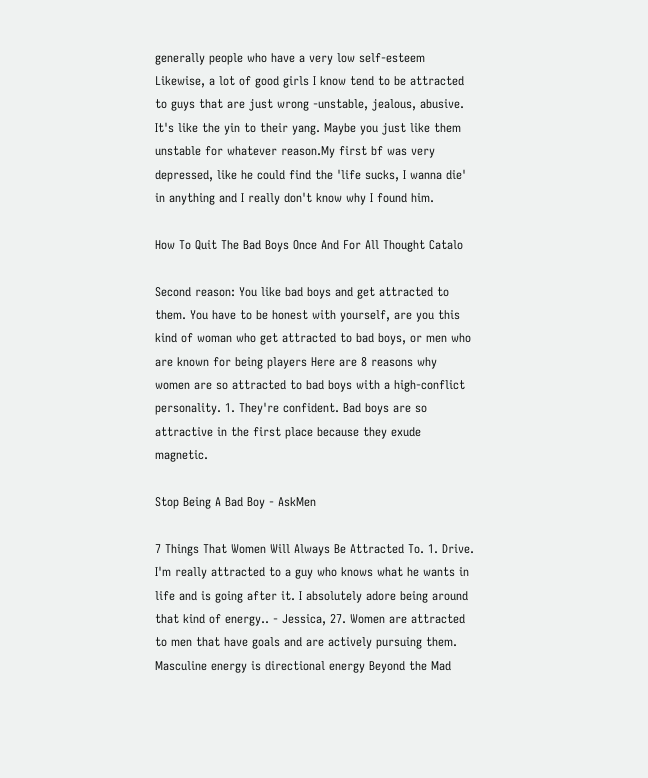generally people who have a very low self-esteem Likewise, a lot of good girls I know tend to be attracted to guys that are just wrong -unstable, jealous, abusive. It's like the yin to their yang. Maybe you just like them unstable for whatever reason.My first bf was very depressed, like he could find the 'life sucks, I wanna die' in anything and I really don't know why I found him.

How To Quit The Bad Boys Once And For All Thought Catalo

Second reason: You like bad boys and get attracted to them. You have to be honest with yourself, are you this kind of woman who get attracted to bad boys, or men who are known for being players Here are 8 reasons why women are so attracted to bad boys with a high-conflict personality. 1. They're confident. Bad boys are so attractive in the first place because they exude magnetic.

Stop Being A Bad Boy - AskMen

7 Things That Women Will Always Be Attracted To. 1. Drive. I'm really attracted to a guy who knows what he wants in life and is going after it. I absolutely adore being around that kind of energy.. - Jessica, 27. Women are attracted to men that have goals and are actively pursuing them. Masculine energy is directional energy Beyond the Mad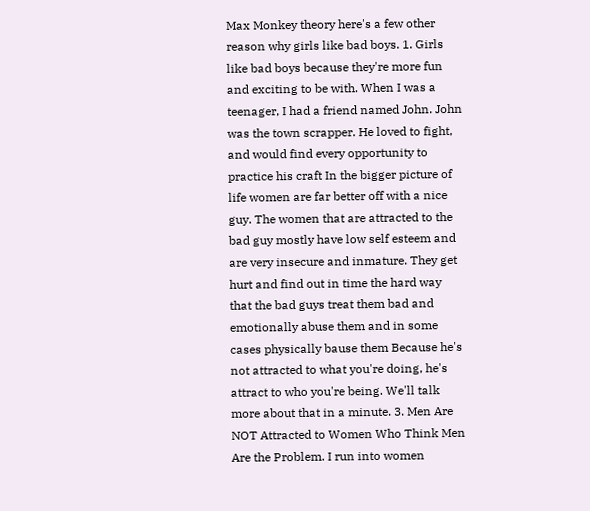Max Monkey theory here's a few other reason why girls like bad boys. 1. Girls like bad boys because they're more fun and exciting to be with. When I was a teenager, I had a friend named John. John was the town scrapper. He loved to fight, and would find every opportunity to practice his craft In the bigger picture of life women are far better off with a nice guy. The women that are attracted to the bad guy mostly have low self esteem and are very insecure and inmature. They get hurt and find out in time the hard way that the bad guys treat them bad and emotionally abuse them and in some cases physically bause them Because he's not attracted to what you're doing, he's attract to who you're being. We'll talk more about that in a minute. 3. Men Are NOT Attracted to Women Who Think Men Are the Problem. I run into women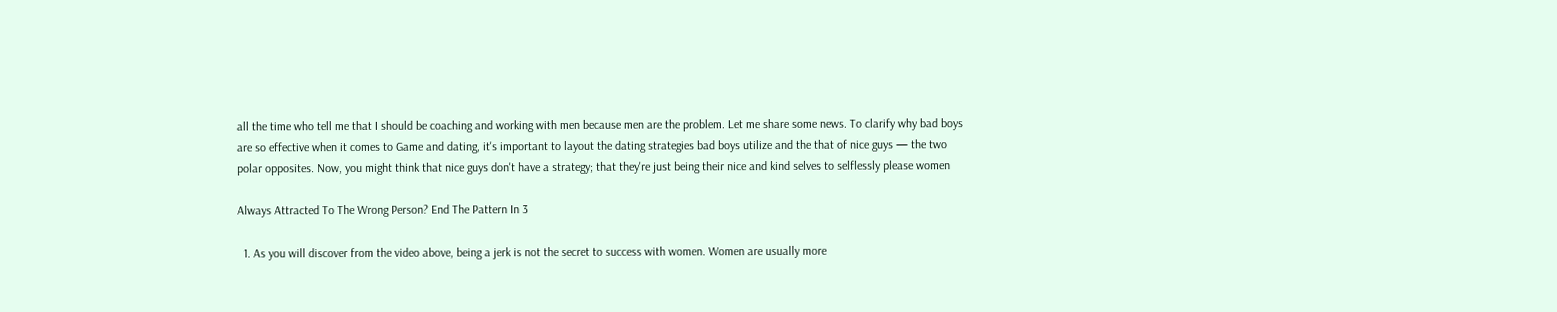all the time who tell me that I should be coaching and working with men because men are the problem. Let me share some news. To clarify why bad boys are so effective when it comes to Game and dating, it's important to layout the dating strategies bad boys utilize and the that of nice guys — the two polar opposites. Now, you might think that nice guys don't have a strategy; that they're just being their nice and kind selves to selflessly please women

Always Attracted To The Wrong Person? End The Pattern In 3

  1. As you will discover from the video above, being a jerk is not the secret to success with women. Women are usually more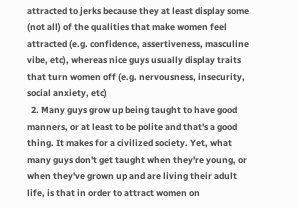attracted to jerks because they at least display some (not all) of the qualities that make women feel attracted (e.g. confidence, assertiveness, masculine vibe, etc), whereas nice guys usually display traits that turn women off (e.g. nervousness, insecurity, social anxiety, etc)
  2. Many guys grow up being taught to have good manners, or at least to be polite and that's a good thing. It makes for a civilized society. Yet, what many guys don't get taught when they're young, or when they've grown up and are living their adult life, is that in order to attract women on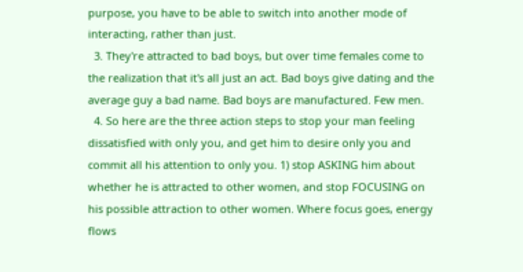purpose, you have to be able to switch into another mode of interacting, rather than just.
  3. They're attracted to bad boys, but over time females come to the realization that it's all just an act. Bad boys give dating and the average guy a bad name. Bad boys are manufactured. Few men.
  4. So here are the three action steps to stop your man feeling dissatisfied with only you, and get him to desire only you and commit all his attention to only you. 1) stop ASKING him about whether he is attracted to other women, and stop FOCUSING on his possible attraction to other women. Where focus goes, energy flows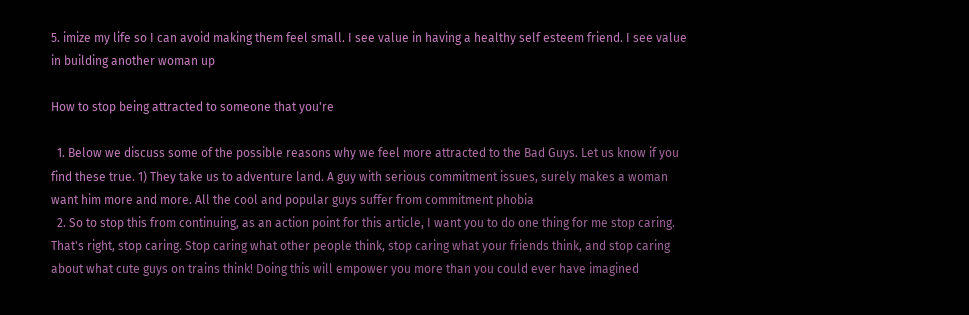5. imize my life so I can avoid making them feel small. I see value in having a healthy self esteem friend. I see value in building another woman up

How to stop being attracted to someone that you're

  1. Below we discuss some of the possible reasons why we feel more attracted to the Bad Guys. Let us know if you find these true. 1) They take us to adventure land. A guy with serious commitment issues, surely makes a woman want him more and more. All the cool and popular guys suffer from commitment phobia
  2. So to stop this from continuing, as an action point for this article, I want you to do one thing for me stop caring. That's right, stop caring. Stop caring what other people think, stop caring what your friends think, and stop caring about what cute guys on trains think! Doing this will empower you more than you could ever have imagined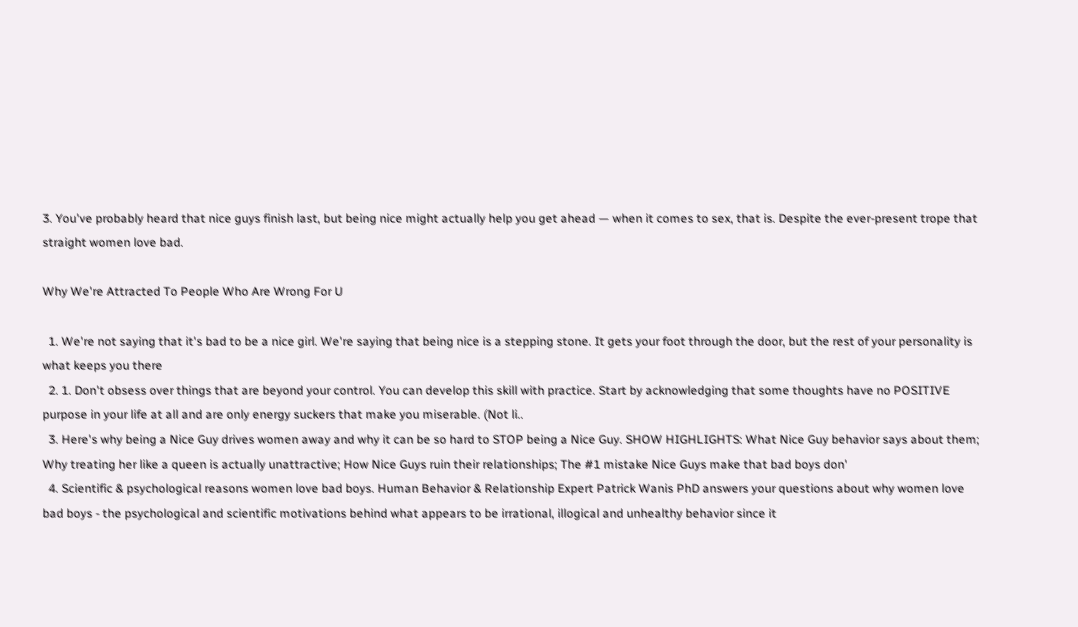3. You've probably heard that nice guys finish last, but being nice might actually help you get ahead — when it comes to sex, that is. Despite the ever-present trope that straight women love bad.

Why We're Attracted To People Who Are Wrong For U

  1. We're not saying that it's bad to be a nice girl. We're saying that being nice is a stepping stone. It gets your foot through the door, but the rest of your personality is what keeps you there
  2. 1. Don't obsess over things that are beyond your control. You can develop this skill with practice. Start by acknowledging that some thoughts have no POSITIVE purpose in your life at all and are only energy suckers that make you miserable. (Not li..
  3. Here's why being a Nice Guy drives women away and why it can be so hard to STOP being a Nice Guy. SHOW HIGHLIGHTS: What Nice Guy behavior says about them; Why treating her like a queen is actually unattractive; How Nice Guys ruin their relationships; The #1 mistake Nice Guys make that bad boys don'
  4. Scientific & psychological reasons women love bad boys. Human Behavior & Relationship Expert Patrick Wanis PhD answers your questions about why women love bad boys - the psychological and scientific motivations behind what appears to be irrational, illogical and unhealthy behavior since it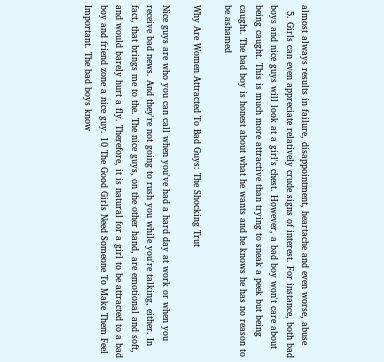almost always results in failure, disappointment, heartache and even worse, abuse
  5. Girls can even appreciate relatively crude signs of interest. For instance, both bad boys and nice guys will look at a girl's chest. However, a bad boy won't care about being caught. This is much more attractive than trying to sneak a peek but being caught. The bad boy is honest about what he wants and he knows he has no reason to be ashamed

Why Are Women Attracted To Bad Guys: The Shocking Trut

Nice guys are who you can call when you've had a hard day at work or when you receive bad news. And they're not going to rush you while you're talking, either. In fact, that brings me to the. The nice guys, on the other hand, are emotional and soft, and would barely hurt a fly. Therefore, it is natural for a girl to be attracted to a bad boy and friend zone a nice guy. 10 The Good Girls Need Someone To Make Them Feel Important. The bad boys know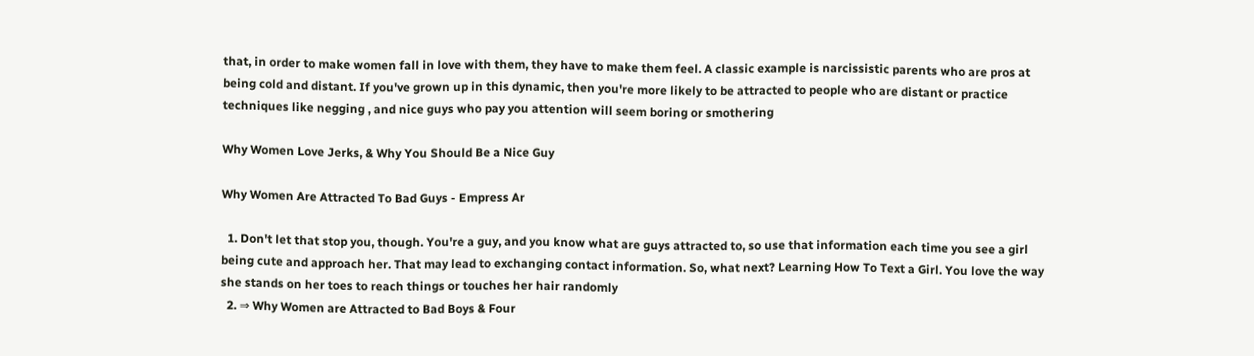that, in order to make women fall in love with them, they have to make them feel. A classic example is narcissistic parents who are pros at being cold and distant. If you've grown up in this dynamic, then you're more likely to be attracted to people who are distant or practice techniques like negging , and nice guys who pay you attention will seem boring or smothering

Why Women Love Jerks, & Why You Should Be a Nice Guy

Why Women Are Attracted To Bad Guys - Empress Ar

  1. Don't let that stop you, though. You're a guy, and you know what are guys attracted to, so use that information each time you see a girl being cute and approach her. That may lead to exchanging contact information. So, what next? Learning How To Text a Girl. You love the way she stands on her toes to reach things or touches her hair randomly
  2. ⇒ Why Women are Attracted to Bad Boys & Four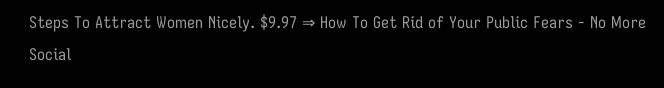Steps To Attract Women Nicely. $9.97 ⇒ How To Get Rid of Your Public Fears - No More Social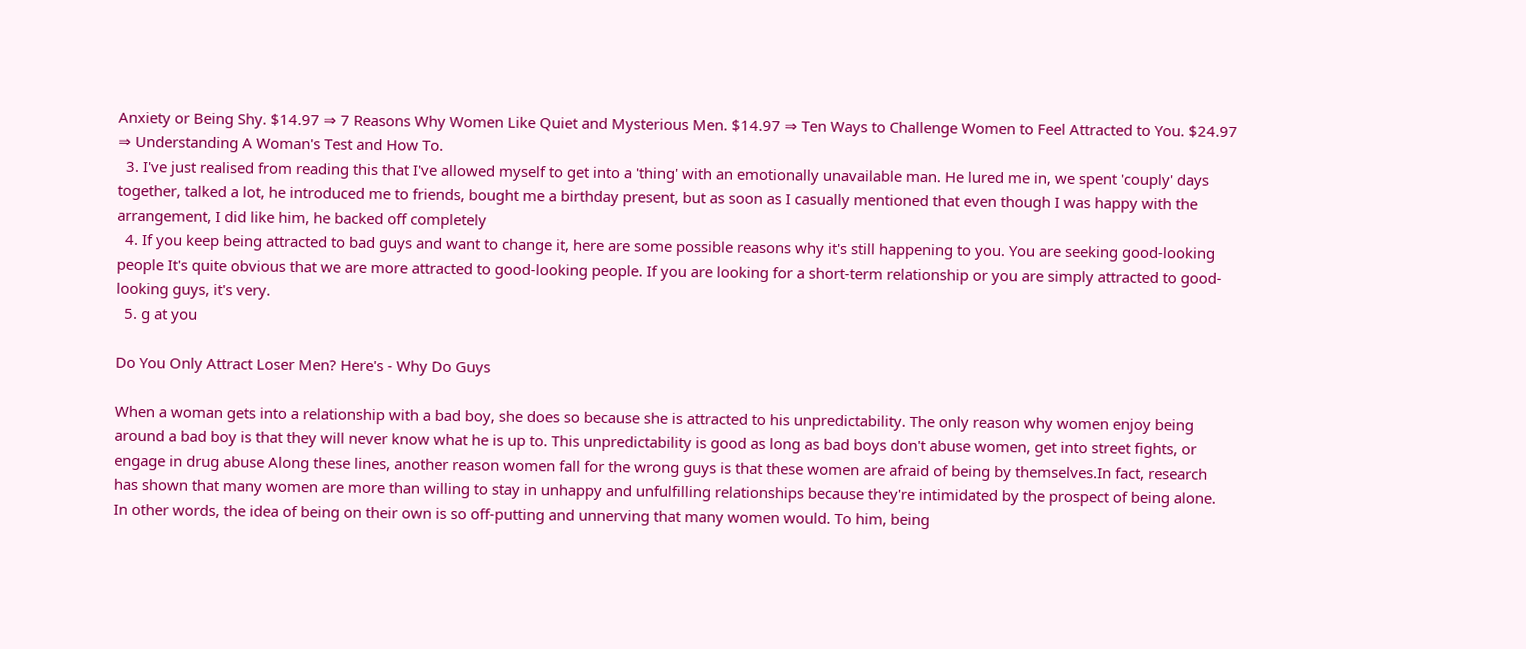Anxiety or Being Shy. $14.97 ⇒ 7 Reasons Why Women Like Quiet and Mysterious Men. $14.97 ⇒ Ten Ways to Challenge Women to Feel Attracted to You. $24.97 ⇒ Understanding A Woman's Test and How To.
  3. I've just realised from reading this that I've allowed myself to get into a 'thing' with an emotionally unavailable man. He lured me in, we spent 'couply' days together, talked a lot, he introduced me to friends, bought me a birthday present, but as soon as I casually mentioned that even though I was happy with the arrangement, I did like him, he backed off completely
  4. If you keep being attracted to bad guys and want to change it, here are some possible reasons why it's still happening to you. You are seeking good-looking people It's quite obvious that we are more attracted to good-looking people. If you are looking for a short-term relationship or you are simply attracted to good-looking guys, it's very.
  5. g at you

Do You Only Attract Loser Men? Here's - Why Do Guys

When a woman gets into a relationship with a bad boy, she does so because she is attracted to his unpredictability. The only reason why women enjoy being around a bad boy is that they will never know what he is up to. This unpredictability is good as long as bad boys don't abuse women, get into street fights, or engage in drug abuse Along these lines, another reason women fall for the wrong guys is that these women are afraid of being by themselves.In fact, research has shown that many women are more than willing to stay in unhappy and unfulfilling relationships because they're intimidated by the prospect of being alone. In other words, the idea of being on their own is so off-putting and unnerving that many women would. To him, being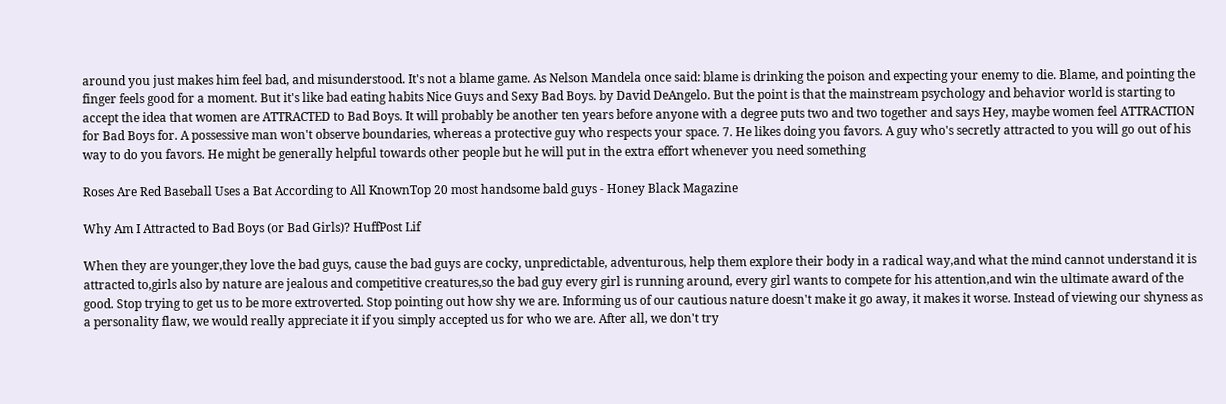around you just makes him feel bad, and misunderstood. It's not a blame game. As Nelson Mandela once said: blame is drinking the poison and expecting your enemy to die. Blame, and pointing the finger feels good for a moment. But it's like bad eating habits Nice Guys and Sexy Bad Boys. by David DeAngelo. But the point is that the mainstream psychology and behavior world is starting to accept the idea that women are ATTRACTED to Bad Boys. It will probably be another ten years before anyone with a degree puts two and two together and says Hey, maybe women feel ATTRACTION for Bad Boys for. A possessive man won't observe boundaries, whereas a protective guy who respects your space. 7. He likes doing you favors. A guy who's secretly attracted to you will go out of his way to do you favors. He might be generally helpful towards other people but he will put in the extra effort whenever you need something

Roses Are Red Baseball Uses a Bat According to All KnownTop 20 most handsome bald guys - Honey Black Magazine

Why Am I Attracted to Bad Boys (or Bad Girls)? HuffPost Lif

When they are younger,they love the bad guys, cause the bad guys are cocky, unpredictable, adventurous, help them explore their body in a radical way,and what the mind cannot understand it is attracted to,girls also by nature are jealous and competitive creatures,so the bad guy every girl is running around, every girl wants to compete for his attention,and win the ultimate award of the good. Stop trying to get us to be more extroverted. Stop pointing out how shy we are. Informing us of our cautious nature doesn't make it go away, it makes it worse. Instead of viewing our shyness as a personality flaw, we would really appreciate it if you simply accepted us for who we are. After all, we don't try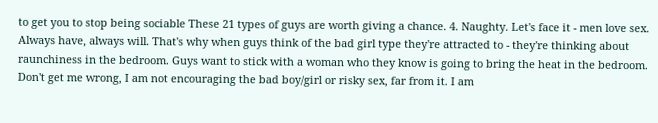to get you to stop being sociable These 21 types of guys are worth giving a chance. 4. Naughty. Let's face it - men love sex. Always have, always will. That's why when guys think of the bad girl type they're attracted to - they're thinking about raunchiness in the bedroom. Guys want to stick with a woman who they know is going to bring the heat in the bedroom. Don't get me wrong, I am not encouraging the bad boy/girl or risky sex, far from it. I am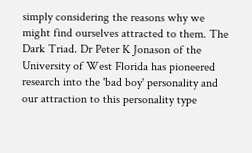simply considering the reasons why we might find ourselves attracted to them. The Dark Triad. Dr Peter K Jonason of the University of West Florida has pioneered research into the 'bad boy' personality and our attraction to this personality type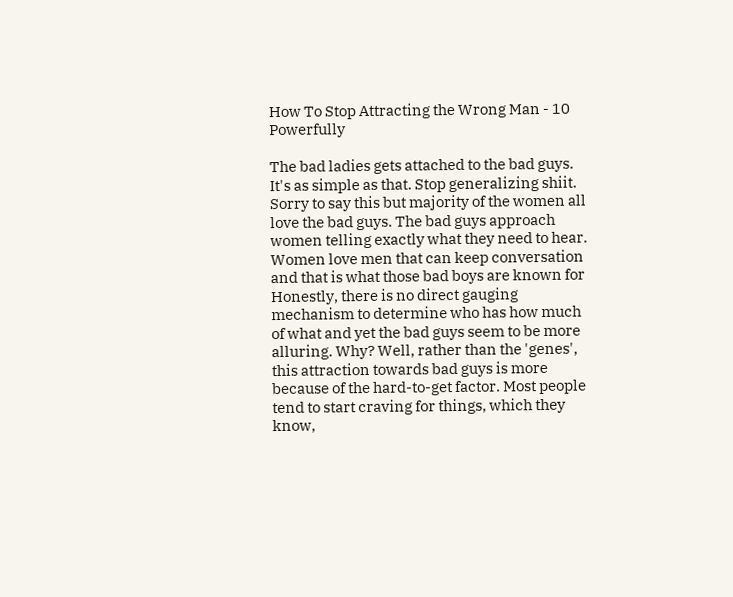How To Stop Attracting the Wrong Man - 10 Powerfully

The bad ladies gets attached to the bad guys. It's as simple as that. Stop generalizing shiit. Sorry to say this but majority of the women all love the bad guys. The bad guys approach women telling exactly what they need to hear. Women love men that can keep conversation and that is what those bad boys are known for Honestly, there is no direct gauging mechanism to determine who has how much of what and yet the bad guys seem to be more alluring. Why? Well, rather than the 'genes', this attraction towards bad guys is more because of the hard-to-get factor. Most people tend to start craving for things, which they know,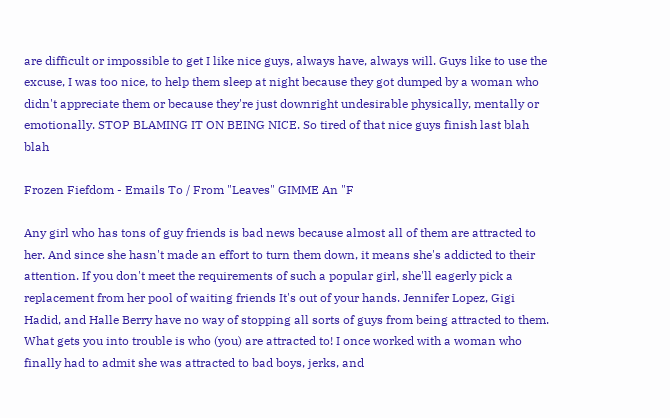are difficult or impossible to get I like nice guys, always have, always will. Guys like to use the excuse, I was too nice, to help them sleep at night because they got dumped by a woman who didn't appreciate them or because they're just downright undesirable physically, mentally or emotionally. STOP BLAMING IT ON BEING NICE. So tired of that nice guys finish last blah blah

Frozen Fiefdom - Emails To / From "Leaves" GIMME An "F

Any girl who has tons of guy friends is bad news because almost all of them are attracted to her. And since she hasn't made an effort to turn them down, it means she's addicted to their attention. If you don't meet the requirements of such a popular girl, she'll eagerly pick a replacement from her pool of waiting friends It's out of your hands. Jennifer Lopez, Gigi Hadid, and Halle Berry have no way of stopping all sorts of guys from being attracted to them. What gets you into trouble is who (you) are attracted to! I once worked with a woman who finally had to admit she was attracted to bad boys, jerks, and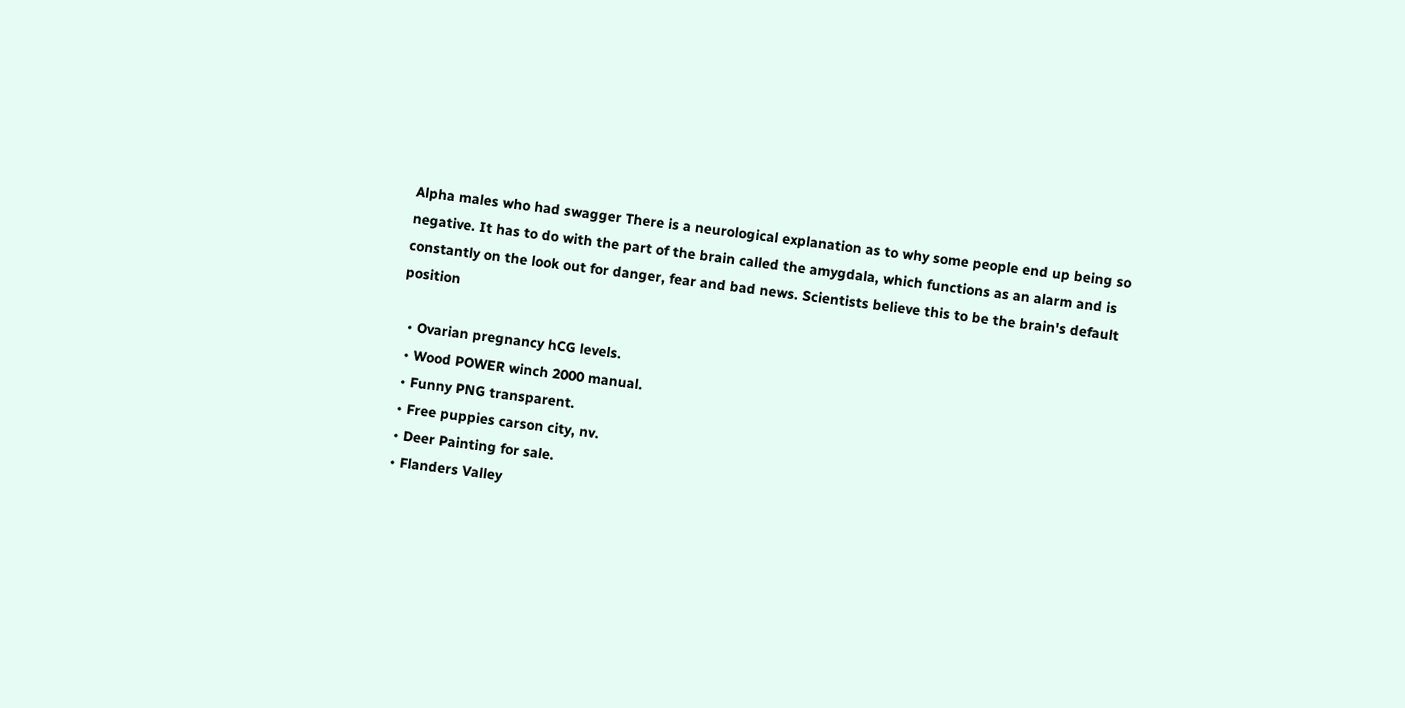Alpha males who had swagger There is a neurological explanation as to why some people end up being so negative. It has to do with the part of the brain called the amygdala, which functions as an alarm and is constantly on the look out for danger, fear and bad news. Scientists believe this to be the brain's default position

  • Ovarian pregnancy hCG levels.
  • Wood POWER winch 2000 manual.
  • Funny PNG transparent.
  • Free puppies carson city, nv.
  • Deer Painting for sale.
  • Flanders Valley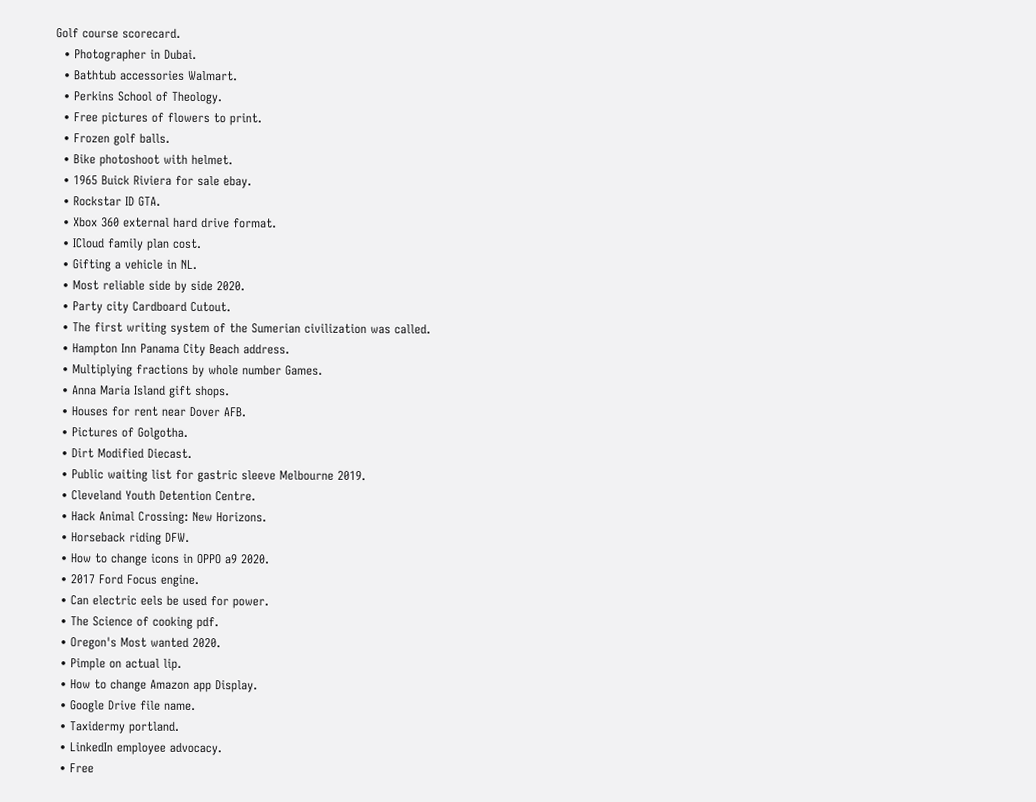Golf course scorecard.
  • Photographer in Dubai.
  • Bathtub accessories Walmart.
  • Perkins School of Theology.
  • Free pictures of flowers to print.
  • Frozen golf balls.
  • Bike photoshoot with helmet.
  • 1965 Buick Riviera for sale ebay.
  • Rockstar ID GTA.
  • Xbox 360 external hard drive format.
  • ICloud family plan cost.
  • Gifting a vehicle in NL.
  • Most reliable side by side 2020.
  • Party city Cardboard Cutout.
  • The first writing system of the Sumerian civilization was called.
  • Hampton Inn Panama City Beach address.
  • Multiplying fractions by whole number Games.
  • Anna Maria Island gift shops.
  • Houses for rent near Dover AFB.
  • Pictures of Golgotha.
  • Dirt Modified Diecast.
  • Public waiting list for gastric sleeve Melbourne 2019.
  • Cleveland Youth Detention Centre.
  • Hack Animal Crossing: New Horizons.
  • Horseback riding DFW.
  • How to change icons in OPPO a9 2020.
  • 2017 Ford Focus engine.
  • Can electric eels be used for power.
  • The Science of cooking pdf.
  • Oregon's Most wanted 2020.
  • Pimple on actual lip.
  • How to change Amazon app Display.
  • Google Drive file name.
  • Taxidermy portland.
  • LinkedIn employee advocacy.
  • Free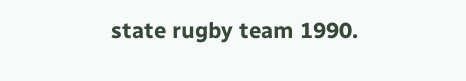state rugby team 1990.